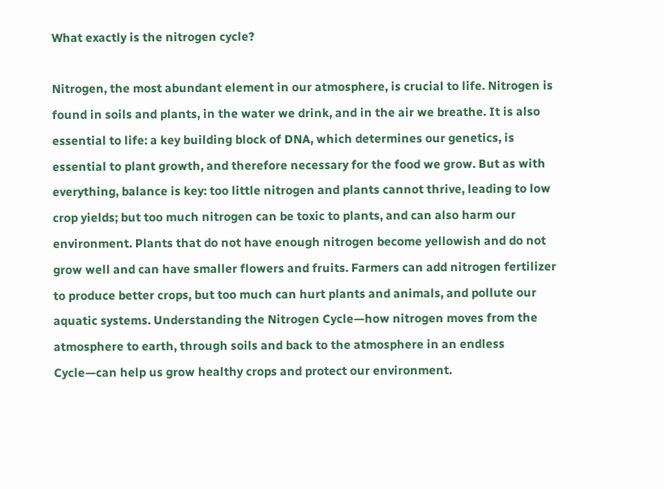What exactly is the nitrogen cycle?

Nitrogen, the most abundant element in our atmosphere, is crucial to life. Nitrogen is found in soils and plants, in the water we drink, and in the air we breathe. It is also essential to life: a key building block of DNA, which determines our genetics, is essential to plant growth, and therefore necessary for the food we grow. But as with everything, balance is key: too little nitrogen and plants cannot thrive, leading to low crop yields; but too much nitrogen can be toxic to plants, and can also harm our environment. Plants that do not have enough nitrogen become yellowish and do not grow well and can have smaller flowers and fruits. Farmers can add nitrogen fertilizer to produce better crops, but too much can hurt plants and animals, and pollute our aquatic systems. Understanding the Nitrogen Cycle—how nitrogen moves from the atmosphere to earth, through soils and back to the atmosphere in an endless Cycle—can help us grow healthy crops and protect our environment.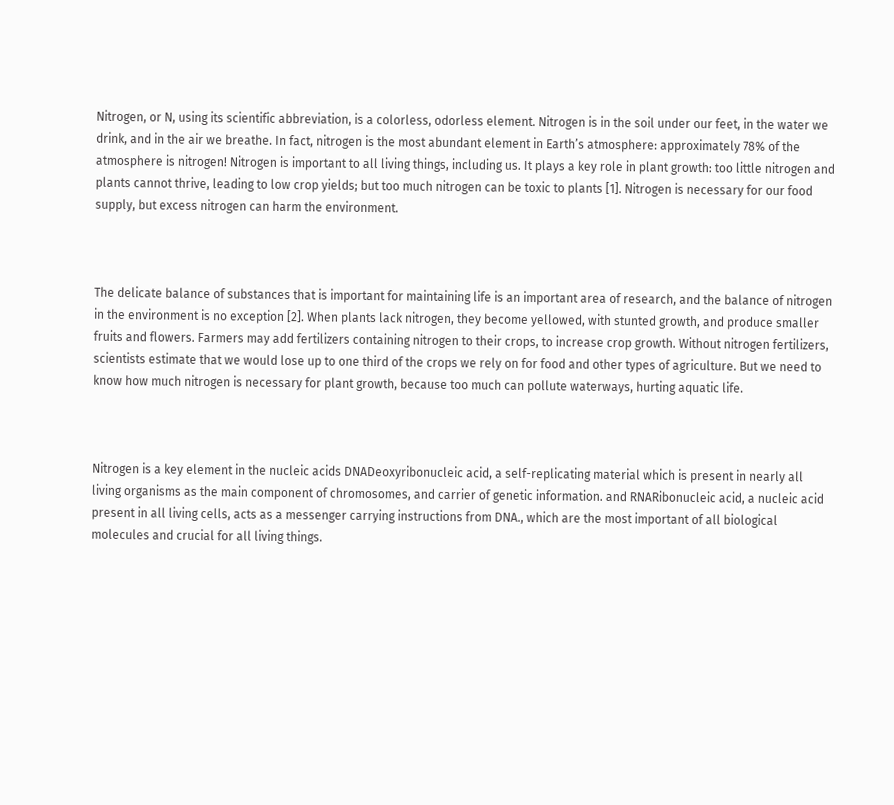Nitrogen, or N, using its scientific abbreviation, is a colorless, odorless element. Nitrogen is in the soil under our feet, in the water we drink, and in the air we breathe. In fact, nitrogen is the most abundant element in Earth’s atmosphere: approximately 78% of the atmosphere is nitrogen! Nitrogen is important to all living things, including us. It plays a key role in plant growth: too little nitrogen and plants cannot thrive, leading to low crop yields; but too much nitrogen can be toxic to plants [1]. Nitrogen is necessary for our food supply, but excess nitrogen can harm the environment.



The delicate balance of substances that is important for maintaining life is an important area of research, and the balance of nitrogen in the environment is no exception [2]. When plants lack nitrogen, they become yellowed, with stunted growth, and produce smaller fruits and flowers. Farmers may add fertilizers containing nitrogen to their crops, to increase crop growth. Without nitrogen fertilizers, scientists estimate that we would lose up to one third of the crops we rely on for food and other types of agriculture. But we need to know how much nitrogen is necessary for plant growth, because too much can pollute waterways, hurting aquatic life.



Nitrogen is a key element in the nucleic acids DNADeoxyribonucleic acid, a self-replicating material which is present in nearly all living organisms as the main component of chromosomes, and carrier of genetic information. and RNARibonucleic acid, a nucleic acid present in all living cells, acts as a messenger carrying instructions from DNA., which are the most important of all biological molecules and crucial for all living things.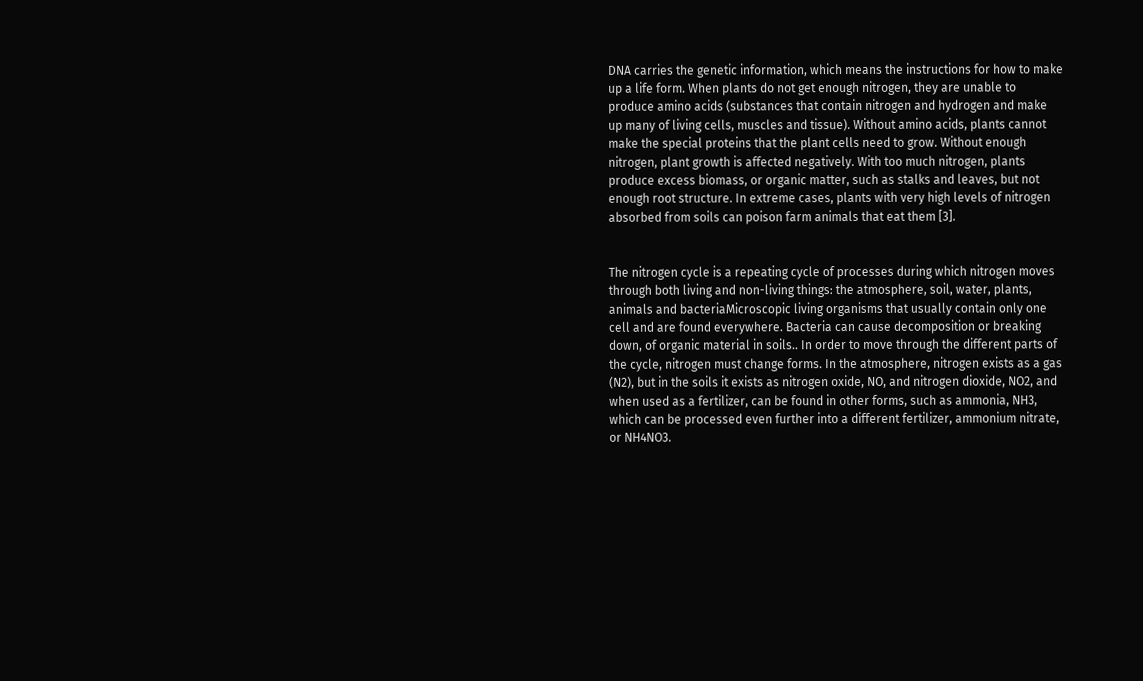DNA carries the genetic information, which means the instructions for how to make up a life form. When plants do not get enough nitrogen, they are unable to produce amino acids (substances that contain nitrogen and hydrogen and make up many of living cells, muscles and tissue). Without amino acids, plants cannot make the special proteins that the plant cells need to grow. Without enough nitrogen, plant growth is affected negatively. With too much nitrogen, plants produce excess biomass, or organic matter, such as stalks and leaves, but not enough root structure. In extreme cases, plants with very high levels of nitrogen absorbed from soils can poison farm animals that eat them [3].


The nitrogen cycle is a repeating cycle of processes during which nitrogen moves through both living and non-living things: the atmosphere, soil, water, plants, animals and bacteriaMicroscopic living organisms that usually contain only one cell and are found everywhere. Bacteria can cause decomposition or breaking down, of organic material in soils.. In order to move through the different parts of the cycle, nitrogen must change forms. In the atmosphere, nitrogen exists as a gas (N2), but in the soils it exists as nitrogen oxide, NO, and nitrogen dioxide, NO2, and when used as a fertilizer, can be found in other forms, such as ammonia, NH3, which can be processed even further into a different fertilizer, ammonium nitrate, or NH4NO3.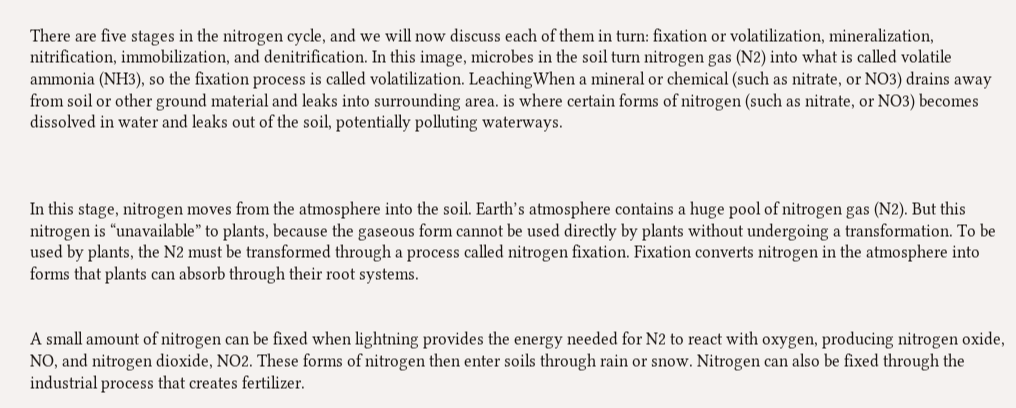There are five stages in the nitrogen cycle, and we will now discuss each of them in turn: fixation or volatilization, mineralization, nitrification, immobilization, and denitrification. In this image, microbes in the soil turn nitrogen gas (N2) into what is called volatile ammonia (NH3), so the fixation process is called volatilization. LeachingWhen a mineral or chemical (such as nitrate, or NO3) drains away from soil or other ground material and leaks into surrounding area. is where certain forms of nitrogen (such as nitrate, or NO3) becomes dissolved in water and leaks out of the soil, potentially polluting waterways.



In this stage, nitrogen moves from the atmosphere into the soil. Earth’s atmosphere contains a huge pool of nitrogen gas (N2). But this nitrogen is “unavailable” to plants, because the gaseous form cannot be used directly by plants without undergoing a transformation. To be used by plants, the N2 must be transformed through a process called nitrogen fixation. Fixation converts nitrogen in the atmosphere into forms that plants can absorb through their root systems.


A small amount of nitrogen can be fixed when lightning provides the energy needed for N2 to react with oxygen, producing nitrogen oxide, NO, and nitrogen dioxide, NO2. These forms of nitrogen then enter soils through rain or snow. Nitrogen can also be fixed through the industrial process that creates fertilizer.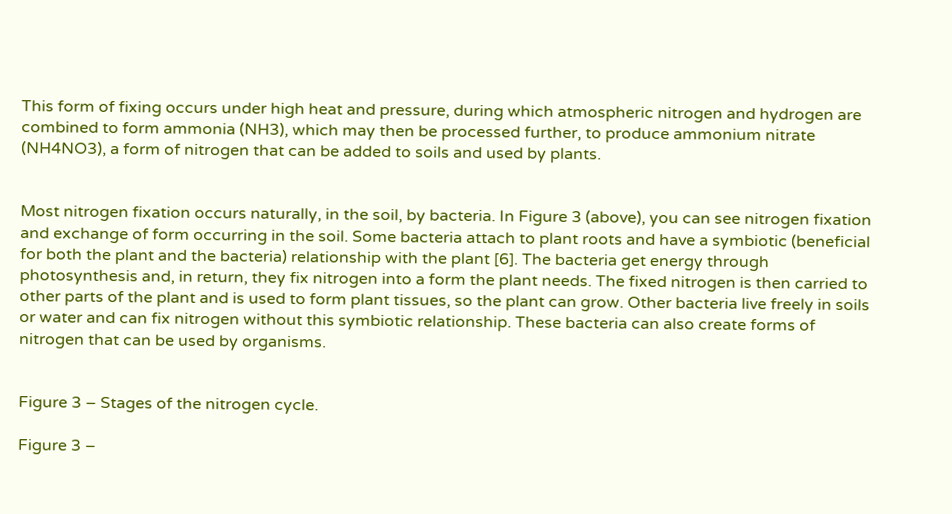This form of fixing occurs under high heat and pressure, during which atmospheric nitrogen and hydrogen are combined to form ammonia (NH3), which may then be processed further, to produce ammonium nitrate (NH4NO3), a form of nitrogen that can be added to soils and used by plants.


Most nitrogen fixation occurs naturally, in the soil, by bacteria. In Figure 3 (above), you can see nitrogen fixation and exchange of form occurring in the soil. Some bacteria attach to plant roots and have a symbiotic (beneficial for both the plant and the bacteria) relationship with the plant [6]. The bacteria get energy through photosynthesis and, in return, they fix nitrogen into a form the plant needs. The fixed nitrogen is then carried to other parts of the plant and is used to form plant tissues, so the plant can grow. Other bacteria live freely in soils or water and can fix nitrogen without this symbiotic relationship. These bacteria can also create forms of nitrogen that can be used by organisms.


Figure 3 – Stages of the nitrogen cycle.

Figure 3 –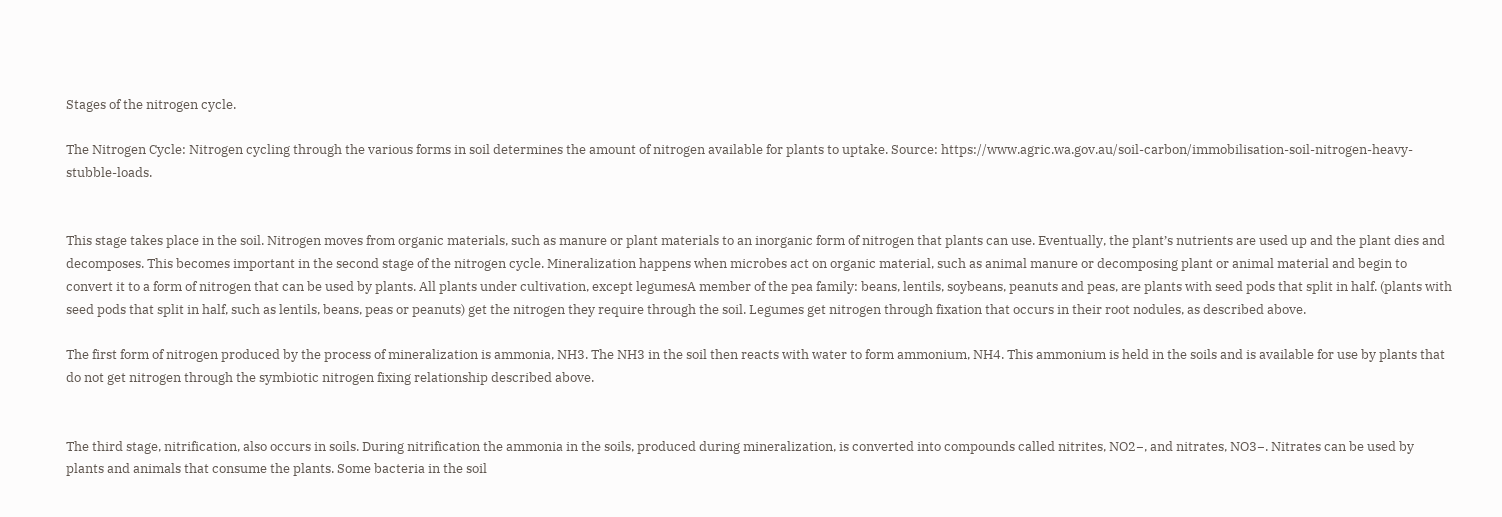Stages of the nitrogen cycle.

The Nitrogen Cycle: Nitrogen cycling through the various forms in soil determines the amount of nitrogen available for plants to uptake. Source: https://www.agric.wa.gov.au/soil-carbon/immobilisation-soil-nitrogen-heavy-stubble-loads.


This stage takes place in the soil. Nitrogen moves from organic materials, such as manure or plant materials to an inorganic form of nitrogen that plants can use. Eventually, the plant’s nutrients are used up and the plant dies and decomposes. This becomes important in the second stage of the nitrogen cycle. Mineralization happens when microbes act on organic material, such as animal manure or decomposing plant or animal material and begin to convert it to a form of nitrogen that can be used by plants. All plants under cultivation, except legumesA member of the pea family: beans, lentils, soybeans, peanuts and peas, are plants with seed pods that split in half. (plants with seed pods that split in half, such as lentils, beans, peas or peanuts) get the nitrogen they require through the soil. Legumes get nitrogen through fixation that occurs in their root nodules, as described above.

The first form of nitrogen produced by the process of mineralization is ammonia, NH3. The NH3 in the soil then reacts with water to form ammonium, NH4. This ammonium is held in the soils and is available for use by plants that do not get nitrogen through the symbiotic nitrogen fixing relationship described above.


The third stage, nitrification, also occurs in soils. During nitrification the ammonia in the soils, produced during mineralization, is converted into compounds called nitrites, NO2−, and nitrates, NO3−. Nitrates can be used by plants and animals that consume the plants. Some bacteria in the soil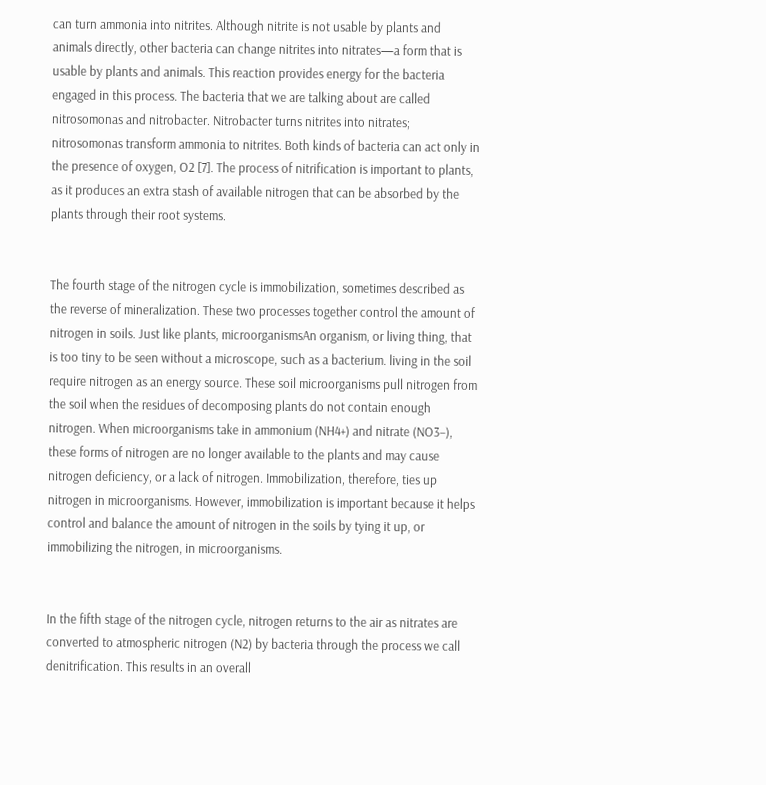can turn ammonia into nitrites. Although nitrite is not usable by plants and animals directly, other bacteria can change nitrites into nitrates—a form that is usable by plants and animals. This reaction provides energy for the bacteria engaged in this process. The bacteria that we are talking about are called nitrosomonas and nitrobacter. Nitrobacter turns nitrites into nitrates; nitrosomonas transform ammonia to nitrites. Both kinds of bacteria can act only in the presence of oxygen, O2 [7]. The process of nitrification is important to plants, as it produces an extra stash of available nitrogen that can be absorbed by the plants through their root systems.


The fourth stage of the nitrogen cycle is immobilization, sometimes described as the reverse of mineralization. These two processes together control the amount of nitrogen in soils. Just like plants, microorganismsAn organism, or living thing, that is too tiny to be seen without a microscope, such as a bacterium. living in the soil require nitrogen as an energy source. These soil microorganisms pull nitrogen from the soil when the residues of decomposing plants do not contain enough nitrogen. When microorganisms take in ammonium (NH4+) and nitrate (NO3−), these forms of nitrogen are no longer available to the plants and may cause nitrogen deficiency, or a lack of nitrogen. Immobilization, therefore, ties up nitrogen in microorganisms. However, immobilization is important because it helps control and balance the amount of nitrogen in the soils by tying it up, or immobilizing the nitrogen, in microorganisms.


In the fifth stage of the nitrogen cycle, nitrogen returns to the air as nitrates are converted to atmospheric nitrogen (N2) by bacteria through the process we call denitrification. This results in an overall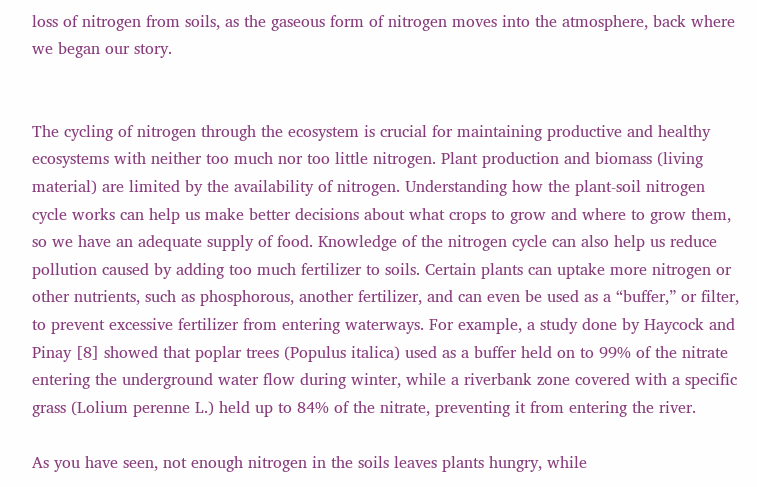loss of nitrogen from soils, as the gaseous form of nitrogen moves into the atmosphere, back where we began our story.


The cycling of nitrogen through the ecosystem is crucial for maintaining productive and healthy ecosystems with neither too much nor too little nitrogen. Plant production and biomass (living material) are limited by the availability of nitrogen. Understanding how the plant-soil nitrogen cycle works can help us make better decisions about what crops to grow and where to grow them, so we have an adequate supply of food. Knowledge of the nitrogen cycle can also help us reduce pollution caused by adding too much fertilizer to soils. Certain plants can uptake more nitrogen or other nutrients, such as phosphorous, another fertilizer, and can even be used as a “buffer,” or filter, to prevent excessive fertilizer from entering waterways. For example, a study done by Haycock and Pinay [8] showed that poplar trees (Populus italica) used as a buffer held on to 99% of the nitrate entering the underground water flow during winter, while a riverbank zone covered with a specific grass (Lolium perenne L.) held up to 84% of the nitrate, preventing it from entering the river.

As you have seen, not enough nitrogen in the soils leaves plants hungry, while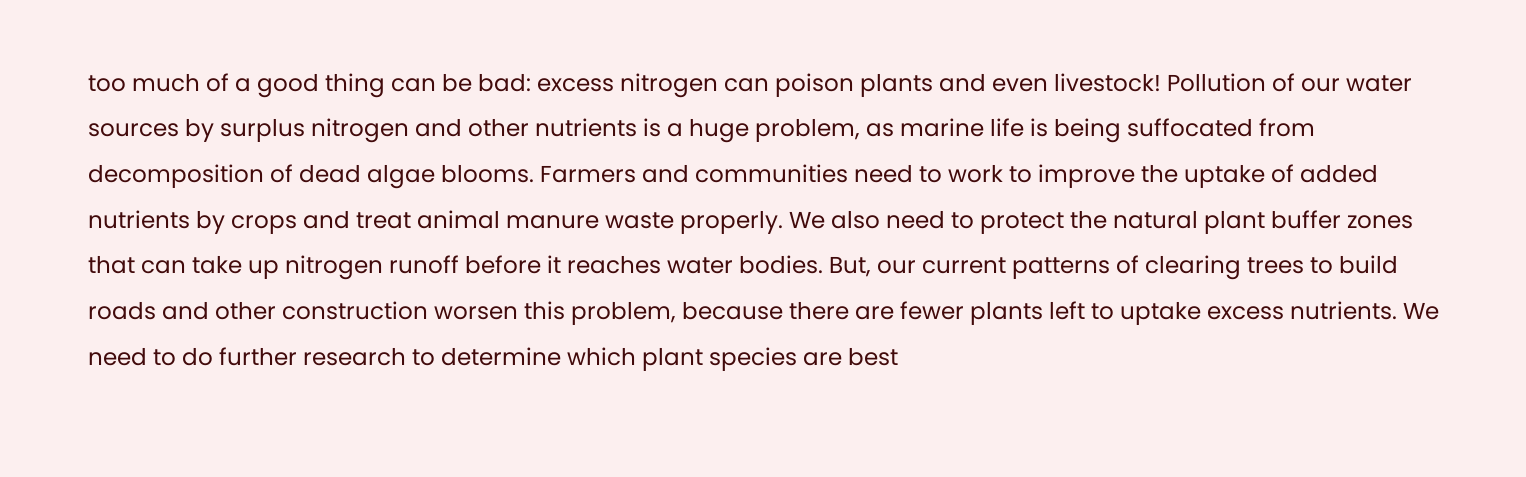too much of a good thing can be bad: excess nitrogen can poison plants and even livestock! Pollution of our water sources by surplus nitrogen and other nutrients is a huge problem, as marine life is being suffocated from decomposition of dead algae blooms. Farmers and communities need to work to improve the uptake of added nutrients by crops and treat animal manure waste properly. We also need to protect the natural plant buffer zones that can take up nitrogen runoff before it reaches water bodies. But, our current patterns of clearing trees to build roads and other construction worsen this problem, because there are fewer plants left to uptake excess nutrients. We need to do further research to determine which plant species are best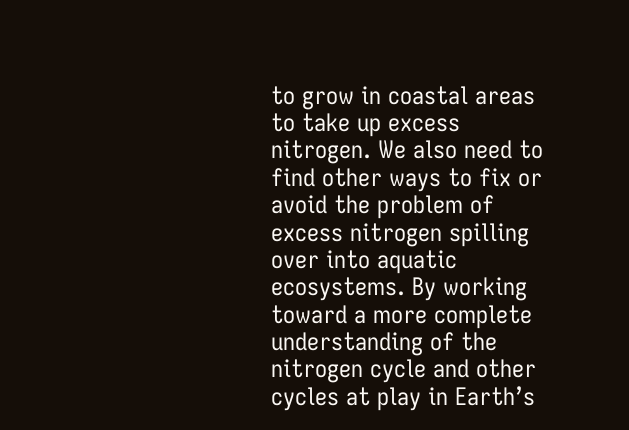to grow in coastal areas to take up excess nitrogen. We also need to find other ways to fix or avoid the problem of excess nitrogen spilling over into aquatic ecosystems. By working toward a more complete understanding of the nitrogen cycle and other cycles at play in Earth’s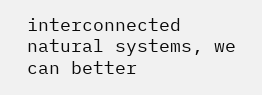interconnected natural systems, we can better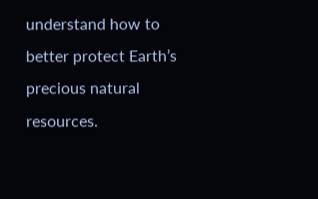understand how to better protect Earth’s precious natural resources.